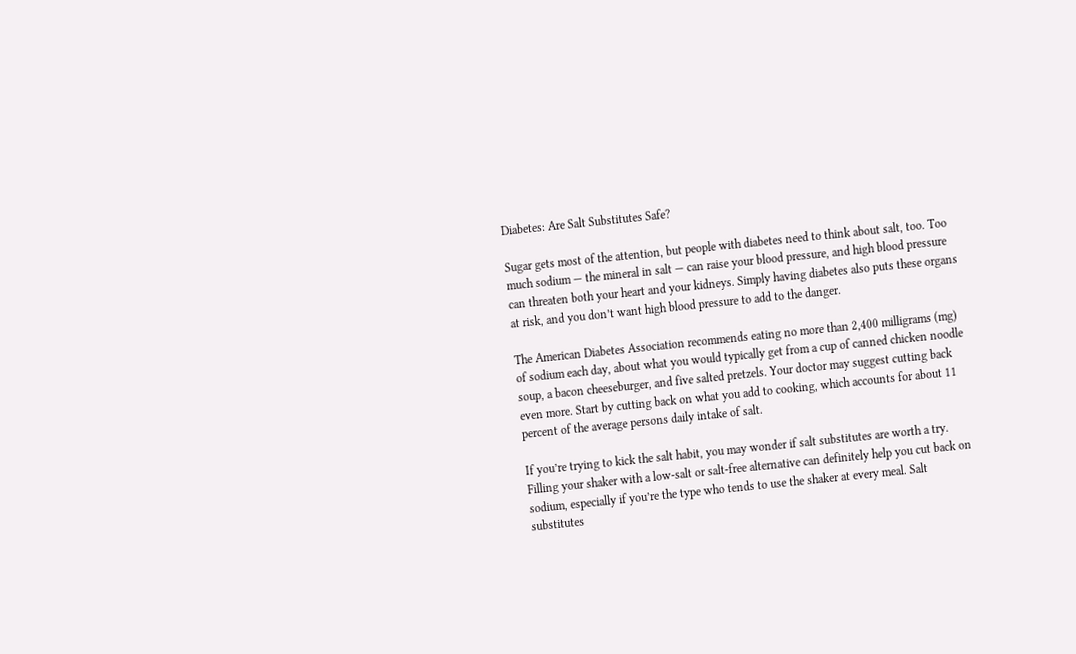Diabetes: Are Salt Substitutes Safe?

Sugar gets most of the attention, but people with diabetes need to think about salt, too. Too much sodium — the mineral in salt — can raise your blood pressure, and high blood pressure can threaten both your heart and your kidneys. Simply having diabetes also puts these organs at risk, and you don’t want high blood pressure to add to the danger.

The American Diabetes Association recommends eating no more than 2,400 milligrams (mg) of sodium each day, about what you would typically get from a cup of canned chicken noodle soup, a bacon cheeseburger, and five salted pretzels. Your doctor may suggest cutting back even more. Start by cutting back on what you add to cooking, which accounts for about 11 percent of the average persons daily intake of salt.

If you’re trying to kick the salt habit, you may wonder if salt substitutes are worth a try. Filling your shaker with a low-salt or salt-free alternative can definitely help you cut back on sodium, especially if you’re the type who tends to use the shaker at every meal. Salt substitutes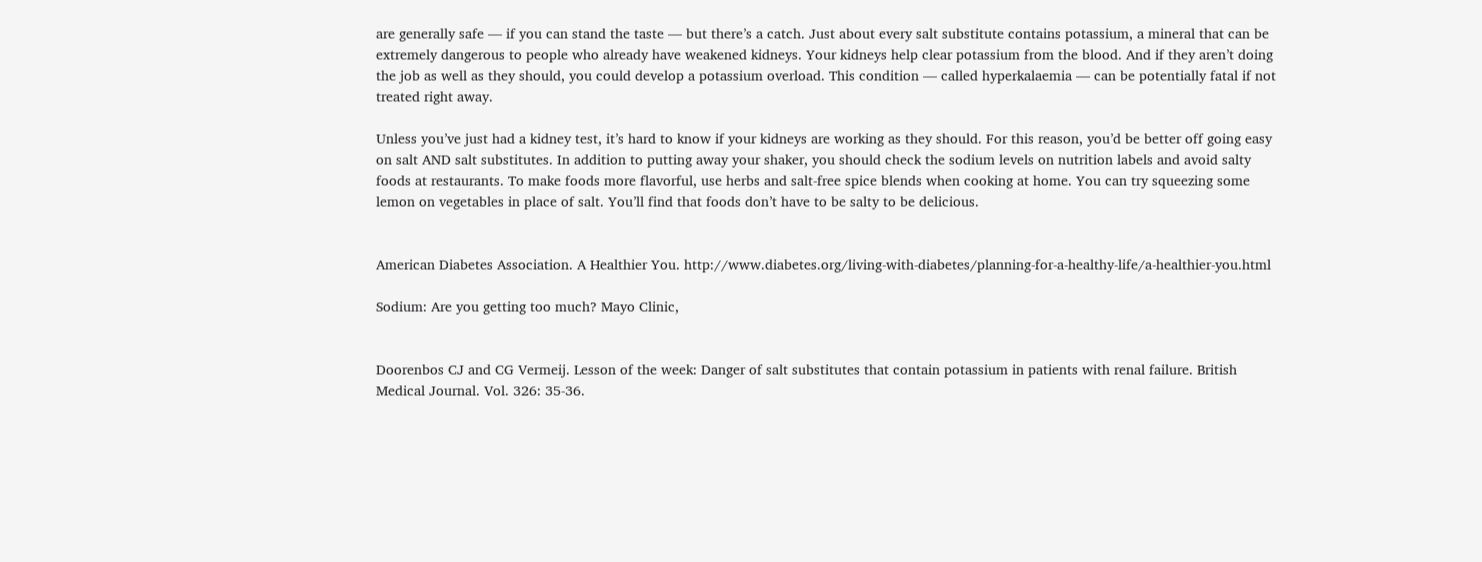are generally safe — if you can stand the taste — but there’s a catch. Just about every salt substitute contains potassium, a mineral that can be extremely dangerous to people who already have weakened kidneys. Your kidneys help clear potassium from the blood. And if they aren’t doing the job as well as they should, you could develop a potassium overload. This condition — called hyperkalaemia — can be potentially fatal if not treated right away.

Unless you’ve just had a kidney test, it’s hard to know if your kidneys are working as they should. For this reason, you’d be better off going easy on salt AND salt substitutes. In addition to putting away your shaker, you should check the sodium levels on nutrition labels and avoid salty foods at restaurants. To make foods more flavorful, use herbs and salt-free spice blends when cooking at home. You can try squeezing some lemon on vegetables in place of salt. You’ll find that foods don’t have to be salty to be delicious.


American Diabetes Association. A Healthier You. http://www.diabetes.org/living-with-diabetes/planning-for-a-healthy-life/a-healthier-you.html

Sodium: Are you getting too much? Mayo Clinic,


Doorenbos CJ and CG Vermeij. Lesson of the week: Danger of salt substitutes that contain potassium in patients with renal failure. British Medical Journal. Vol. 326: 35-36.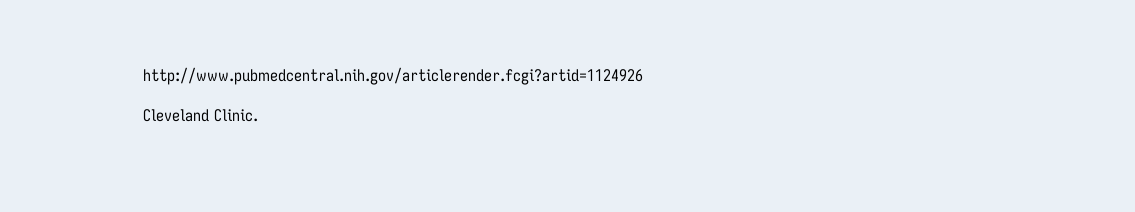http://www.pubmedcentral.nih.gov/articlerender.fcgi?artid=1124926

Cleveland Clinic.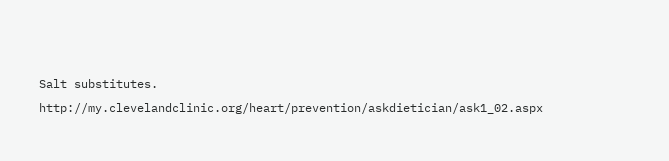Salt substitutes. http://my.clevelandclinic.org/heart/prevention/askdietician/ask1_02.aspx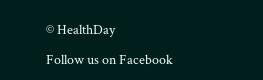© HealthDay

Follow us on Facebook